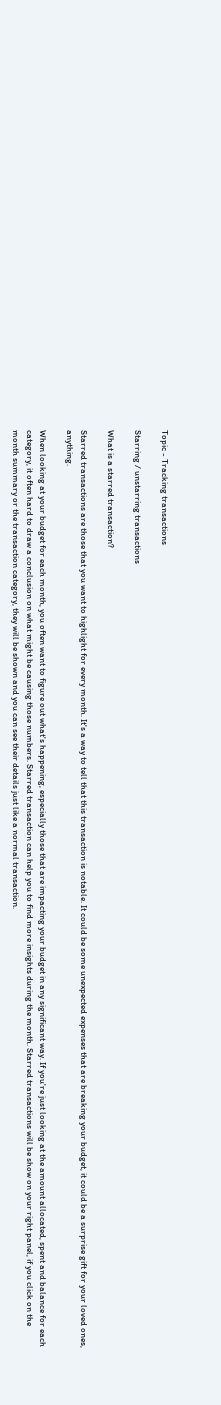Topic - Tracking transactions

Starring / unstarring transactions

What is a starred transaction?

Starred transactions are those that you want to highlight for every month. It's a way to tell that this transaction is notable. It could be some unexpected expenses that are breaking your budget, it could be a surprise gift for your loved ones, anything.

When looking at your budget for each month, you often want to figure out what's happening, especially those that are impacting your budget in any significant way. If you're just looking at the amount allocated, spent and balance for each category, it often hard to draw a conclusion on what might be causing those numbers. Starred transaction can help you to find more insights during the month. Starred transactions will be show on your right panel, if you click on the month summary or the transaction category, they will be shown and you can see their details just like a normal transaction.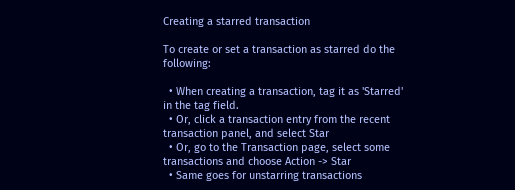Creating a starred transaction

To create or set a transaction as starred do the following:

  • When creating a transaction, tag it as 'Starred' in the tag field.
  • Or, click a transaction entry from the recent transaction panel, and select Star
  • Or, go to the Transaction page, select some transactions and choose Action -> Star
  • Same goes for unstarring transactions